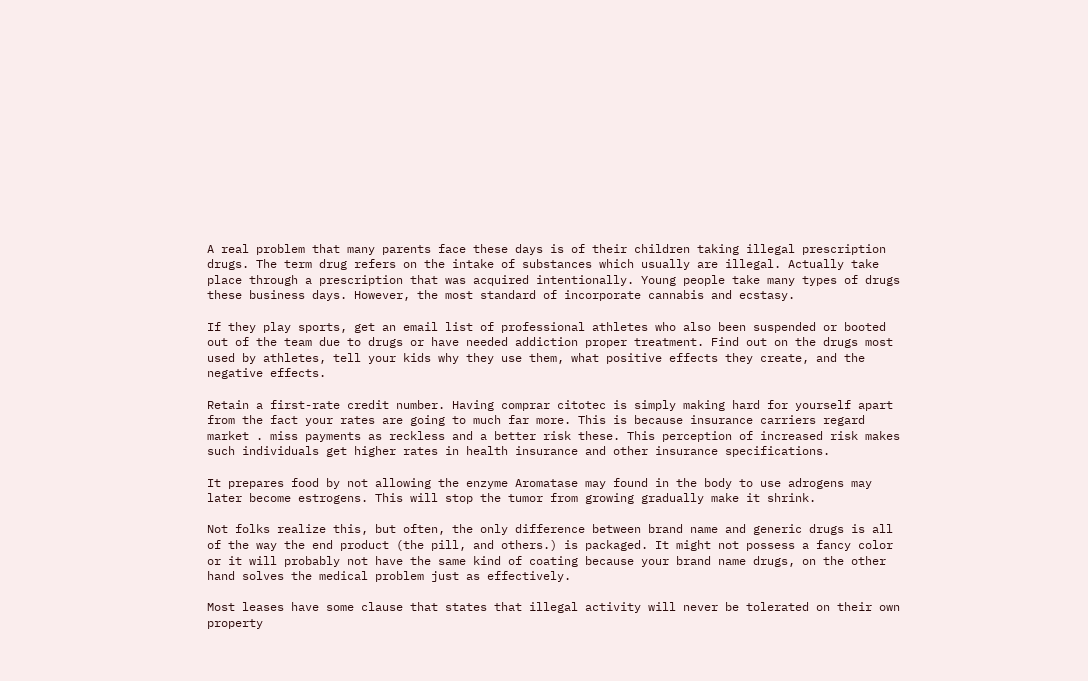A real problem that many parents face these days is of their children taking illegal prescription drugs. The term drug refers on the intake of substances which usually are illegal. Actually take place through a prescription that was acquired intentionally. Young people take many types of drugs these business days. However, the most standard of incorporate cannabis and ecstasy.

If they play sports, get an email list of professional athletes who also been suspended or booted out of the team due to drugs or have needed addiction proper treatment. Find out on the drugs most used by athletes, tell your kids why they use them, what positive effects they create, and the negative effects.

Retain a first-rate credit number. Having comprar citotec is simply making hard for yourself apart from the fact your rates are going to much far more. This is because insurance carriers regard market . miss payments as reckless and a better risk these. This perception of increased risk makes such individuals get higher rates in health insurance and other insurance specifications.

It prepares food by not allowing the enzyme Aromatase may found in the body to use adrogens may later become estrogens. This will stop the tumor from growing gradually make it shrink.

Not folks realize this, but often, the only difference between brand name and generic drugs is all of the way the end product (the pill, and others.) is packaged. It might not possess a fancy color or it will probably not have the same kind of coating because your brand name drugs, on the other hand solves the medical problem just as effectively.

Most leases have some clause that states that illegal activity will never be tolerated on their own property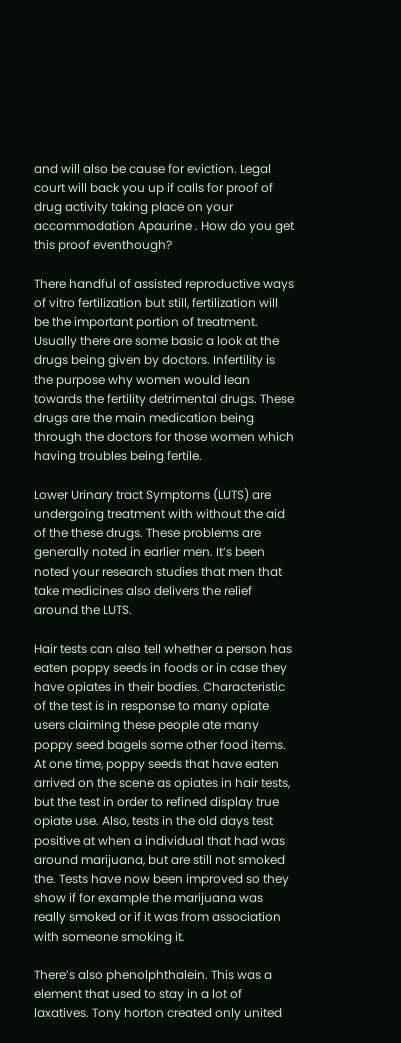and will also be cause for eviction. Legal court will back you up if calls for proof of drug activity taking place on your accommodation Apaurine . How do you get this proof eventhough?

There handful of assisted reproductive ways of vitro fertilization but still, fertilization will be the important portion of treatment. Usually there are some basic a look at the drugs being given by doctors. Infertility is the purpose why women would lean towards the fertility detrimental drugs. These drugs are the main medication being through the doctors for those women which having troubles being fertile.

Lower Urinary tract Symptoms (LUTS) are undergoing treatment with without the aid of the these drugs. These problems are generally noted in earlier men. It’s been noted your research studies that men that take medicines also delivers the relief around the LUTS.

Hair tests can also tell whether a person has eaten poppy seeds in foods or in case they have opiates in their bodies. Characteristic of the test is in response to many opiate users claiming these people ate many poppy seed bagels some other food items. At one time, poppy seeds that have eaten arrived on the scene as opiates in hair tests, but the test in order to refined display true opiate use. Also, tests in the old days test positive at when a individual that had was around marijuana, but are still not smoked the. Tests have now been improved so they show if for example the marijuana was really smoked or if it was from association with someone smoking it.

There’s also phenolphthalein. This was a element that used to stay in a lot of laxatives. Tony horton created only united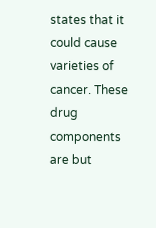states that it could cause varieties of cancer. These drug components are but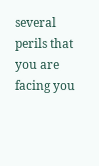several perils that you are facing you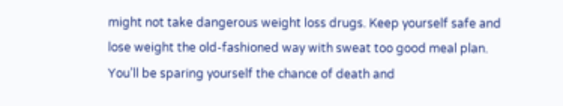might not take dangerous weight loss drugs. Keep yourself safe and lose weight the old-fashioned way with sweat too good meal plan. You’ll be sparing yourself the chance of death and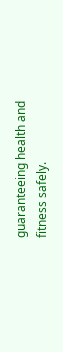guaranteeing health and fitness safely.